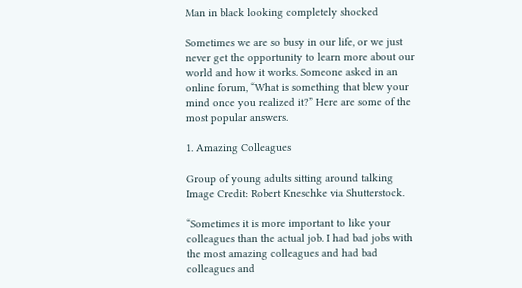Man in black looking completely shocked

Sometimes we are so busy in our life, or we just never get the opportunity to learn more about our world and how it works. Someone asked in an online forum, “What is something that blew your mind once you realized it?” Here are some of the most popular answers.

1. Amazing Colleagues

Group of young adults sitting around talking
Image Credit: Robert Kneschke via Shutterstock.

“Sometimes it is more important to like your colleagues than the actual job. I had bad jobs with the most amazing colleagues and had bad colleagues and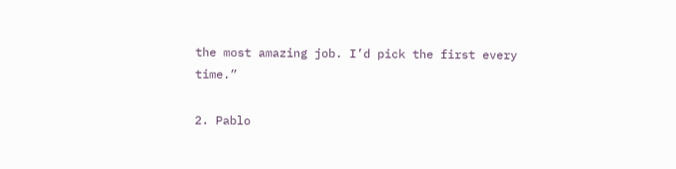the most amazing job. I’d pick the first every time.”

2. Pablo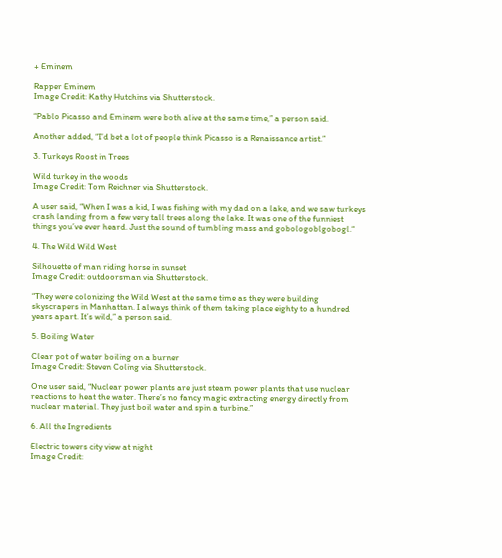+ Eminem

Rapper Eminem
Image Credit: Kathy Hutchins via Shutterstock.

“Pablo Picasso and Eminem were both alive at the same time,” a person said.

Another added, “I’d bet a lot of people think Picasso is a Renaissance artist.”

3. Turkeys Roost in Trees

Wild turkey in the woods
Image Credit: Tom Reichner via Shutterstock.

A user said, “When I was a kid, I was fishing with my dad on a lake, and we saw turkeys crash landing from a few very tall trees along the lake. It was one of the funniest things you’ve ever heard. Just the sound of tumbling mass and gobologoblgobogl.“

4. The Wild Wild West

Silhouette of man riding horse in sunset
Image Credit: outdoorsman via Shutterstock.

“They were colonizing the Wild West at the same time as they were building skyscrapers in Manhattan. I always think of them taking place eighty to a hundred years apart. It’s wild,” a person said.

5. Boiling Water

Clear pot of water boiling on a burner
Image Credit: Steven Coling via Shutterstock.

One user said, “Nuclear power plants are just steam power plants that use nuclear reactions to heat the water. There’s no fancy magic extracting energy directly from nuclear material. They just boil water and spin a turbine.”

6. All the Ingredients

Electric towers city view at night
Image Credit: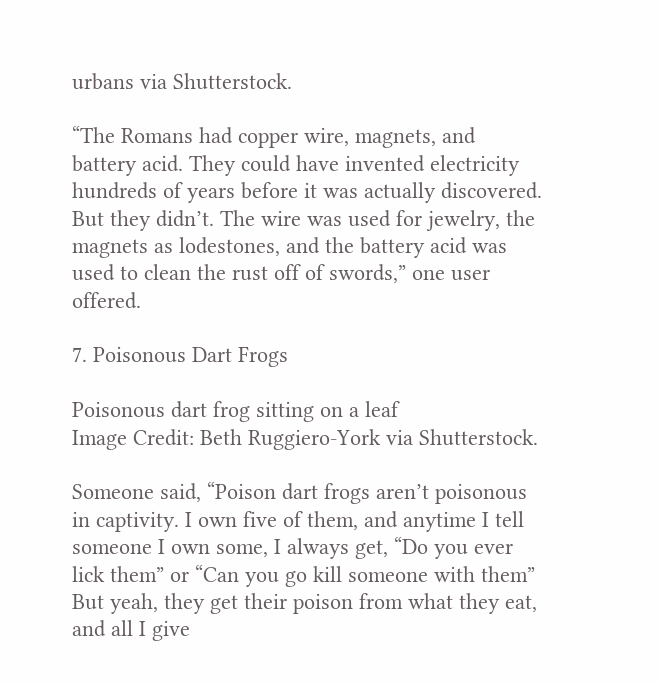urbans via Shutterstock.

“The Romans had copper wire, magnets, and battery acid. They could have invented electricity hundreds of years before it was actually discovered. But they didn’t. The wire was used for jewelry, the magnets as lodestones, and the battery acid was used to clean the rust off of swords,” one user offered.

7. Poisonous Dart Frogs

Poisonous dart frog sitting on a leaf
Image Credit: Beth Ruggiero-York via Shutterstock.

Someone said, “Poison dart frogs aren’t poisonous in captivity. I own five of them, and anytime I tell someone I own some, I always get, “Do you ever lick them” or “Can you go kill someone with them” But yeah, they get their poison from what they eat, and all I give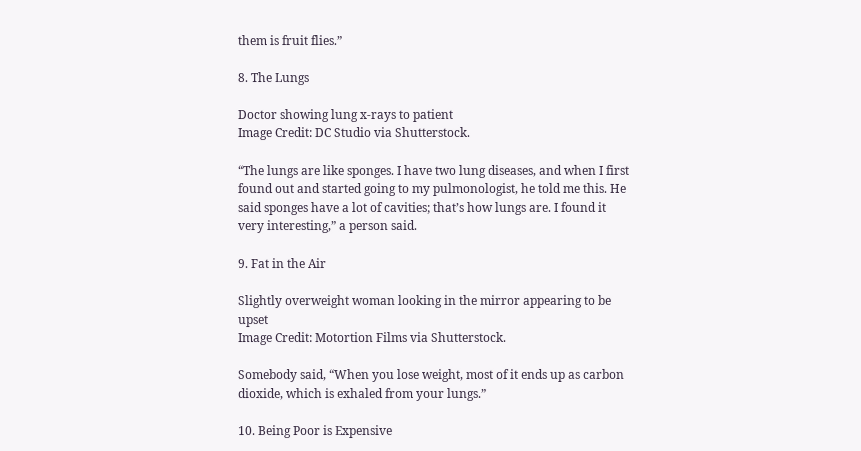them is fruit flies.”

8. The Lungs

Doctor showing lung x-rays to patient
Image Credit: DC Studio via Shutterstock.

“The lungs are like sponges. I have two lung diseases, and when I first found out and started going to my pulmonologist, he told me this. He said sponges have a lot of cavities; that’s how lungs are. I found it very interesting,” a person said.

9. Fat in the Air

Slightly overweight woman looking in the mirror appearing to be upset
Image Credit: Motortion Films via Shutterstock.

Somebody said, “When you lose weight, most of it ends up as carbon dioxide, which is exhaled from your lungs.”

10. Being Poor is Expensive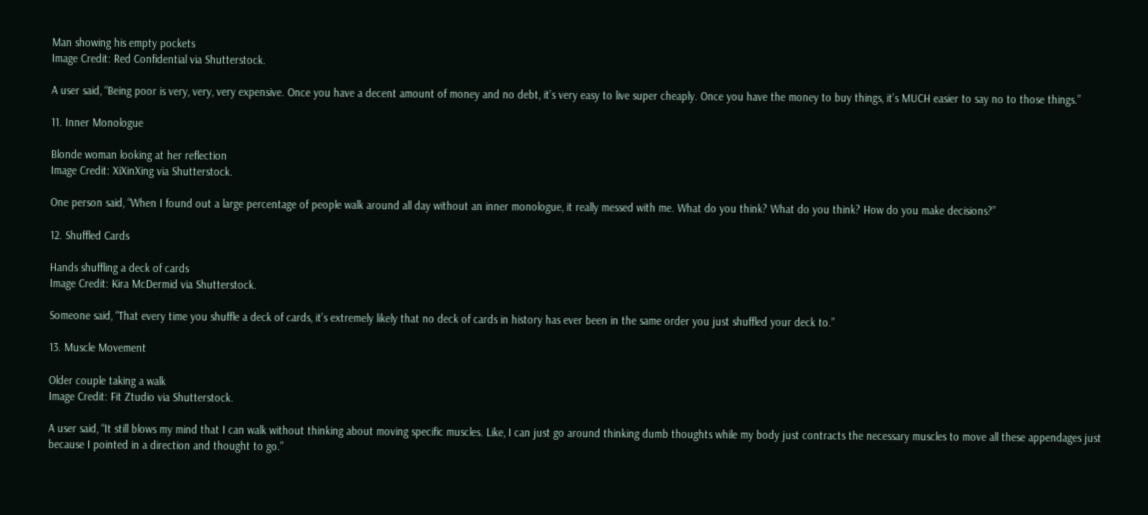Man showing his empty pockets
Image Credit: Red Confidential via Shutterstock.

A user said, “Being poor is very, very, very expensive. Once you have a decent amount of money and no debt, it’s very easy to live super cheaply. Once you have the money to buy things, it’s MUCH easier to say no to those things.”

11. Inner Monologue

Blonde woman looking at her reflection
Image Credit: XiXinXing via Shutterstock.

One person said, “When I found out a large percentage of people walk around all day without an inner monologue, it really messed with me. What do you think? What do you think? How do you make decisions?”

12. Shuffled Cards

Hands shuffling a deck of cards
Image Credit: Kira McDermid via Shutterstock.

Someone said, “That every time you shuffle a deck of cards, it’s extremely likely that no deck of cards in history has ever been in the same order you just shuffled your deck to.”

13. Muscle Movement

Older couple taking a walk
Image Credit: Fit Ztudio via Shutterstock.

A user said, “It still blows my mind that I can walk without thinking about moving specific muscles. Like, I can just go around thinking dumb thoughts while my body just contracts the necessary muscles to move all these appendages just because I pointed in a direction and thought to go.”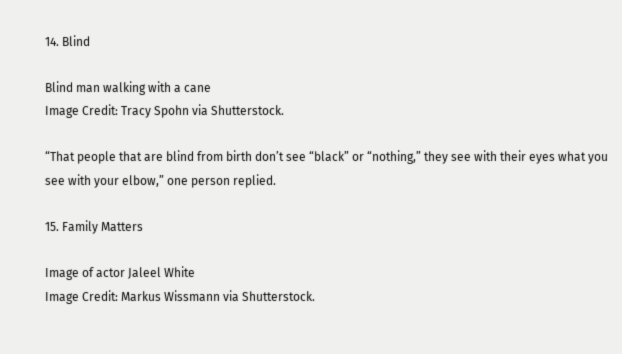14. Blind

Blind man walking with a cane
Image Credit: Tracy Spohn via Shutterstock.

“That people that are blind from birth don’t see “black” or “nothing,” they see with their eyes what you see with your elbow,” one person replied.

15. Family Matters

Image of actor Jaleel White
Image Credit: Markus Wissmann via Shutterstock.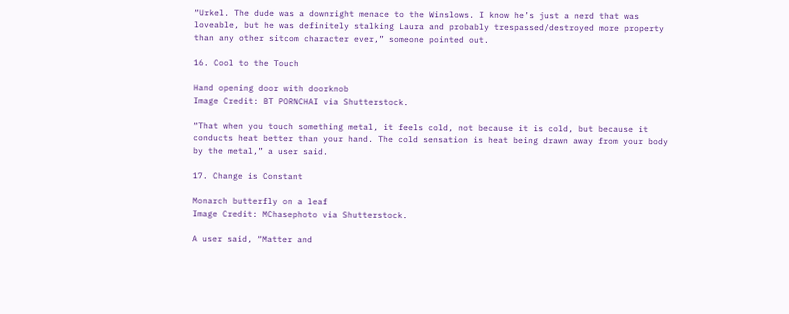“Urkel. The dude was a downright menace to the Winslows. I know he’s just a nerd that was loveable, but he was definitely stalking Laura and probably trespassed/destroyed more property than any other sitcom character ever,” someone pointed out.

16. Cool to the Touch

Hand opening door with doorknob
Image Credit: BT PORNCHAI via Shutterstock.

“That when you touch something metal, it feels cold, not because it is cold, but because it conducts heat better than your hand. The cold sensation is heat being drawn away from your body by the metal,” a user said.

17. Change is Constant

Monarch butterfly on a leaf
Image Credit: MChasephoto via Shutterstock.

A user said, “Matter and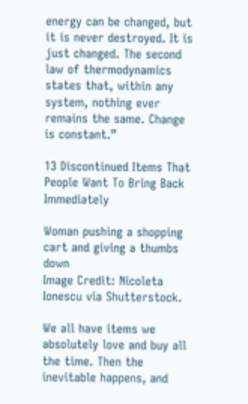energy can be changed, but it is never destroyed. It is just changed. The second law of thermodynamics states that, within any system, nothing ever remains the same. Change is constant.”

13 Discontinued Items That People Want To Bring Back Immediately

Woman pushing a shopping cart and giving a thumbs down
Image Credit: Nicoleta Ionescu via Shutterstock.

We all have items we absolutely love and buy all the time. Then the inevitable happens, and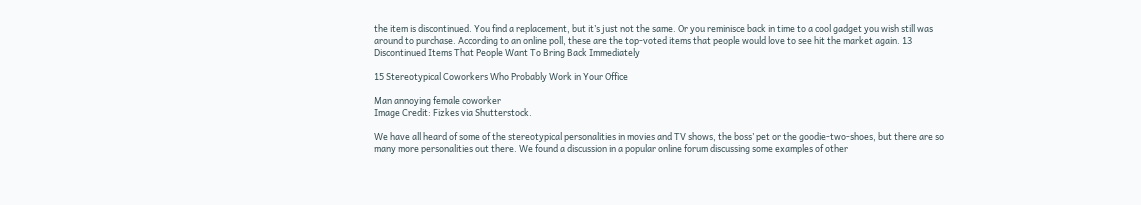the item is discontinued. You find a replacement, but it’s just not the same. Or you reminisce back in time to a cool gadget you wish still was around to purchase. According to an online poll, these are the top-voted items that people would love to see hit the market again. 13 Discontinued Items That People Want To Bring Back Immediately

15 Stereotypical Coworkers Who Probably Work in Your Office

Man annoying female coworker
Image Credit: Fizkes via Shutterstock.

We have all heard of some of the stereotypical personalities in movies and TV shows, the boss’ pet or the goodie-two-shoes, but there are so many more personalities out there. We found a discussion in a popular online forum discussing some examples of other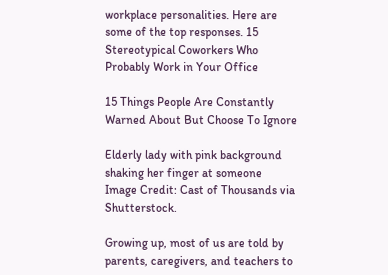workplace personalities. Here are some of the top responses. 15 Stereotypical Coworkers Who Probably Work in Your Office

15 Things People Are Constantly Warned About But Choose To Ignore

Elderly lady with pink background shaking her finger at someone
Image Credit: Cast of Thousands via Shutterstock.

Growing up, most of us are told by parents, caregivers, and teachers to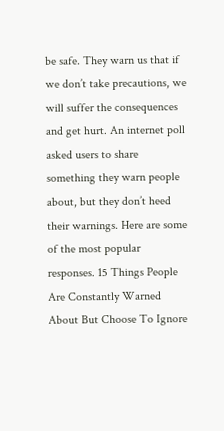be safe. They warn us that if we don’t take precautions, we will suffer the consequences and get hurt. An internet poll asked users to share something they warn people about, but they don’t heed their warnings. Here are some of the most popular responses. 15 Things People Are Constantly Warned About But Choose To Ignore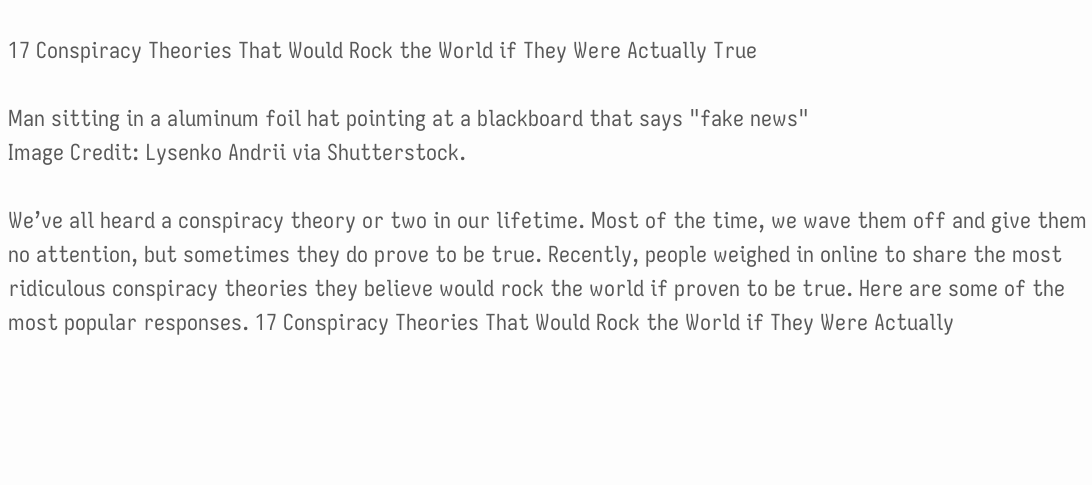17 Conspiracy Theories That Would Rock the World if They Were Actually True

Man sitting in a aluminum foil hat pointing at a blackboard that says "fake news"
Image Credit: Lysenko Andrii via Shutterstock.

We’ve all heard a conspiracy theory or two in our lifetime. Most of the time, we wave them off and give them no attention, but sometimes they do prove to be true. Recently, people weighed in online to share the most ridiculous conspiracy theories they believe would rock the world if proven to be true. Here are some of the most popular responses. 17 Conspiracy Theories That Would Rock the World if They Were Actually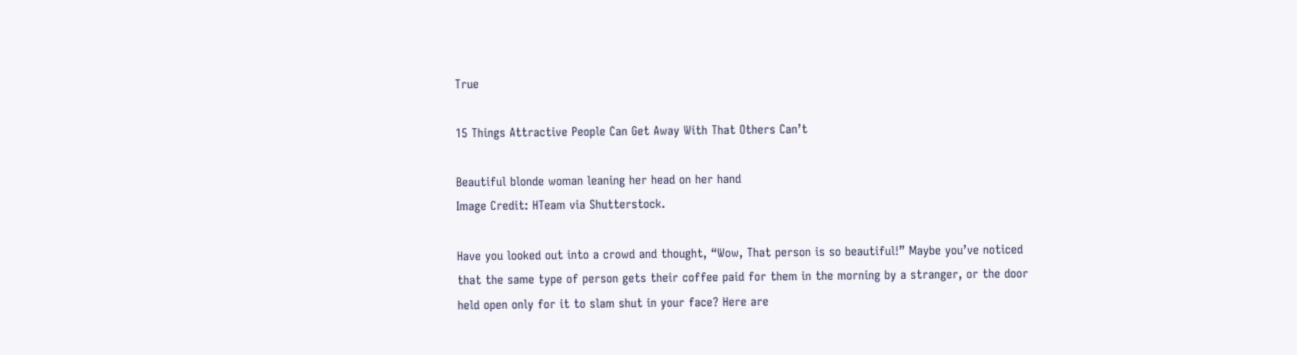True

15 Things Attractive People Can Get Away With That Others Can’t

Beautiful blonde woman leaning her head on her hand
Image Credit: HTeam via Shutterstock.

Have you looked out into a crowd and thought, “Wow, That person is so beautiful!” Maybe you’ve noticed that the same type of person gets their coffee paid for them in the morning by a stranger, or the door held open only for it to slam shut in your face? Here are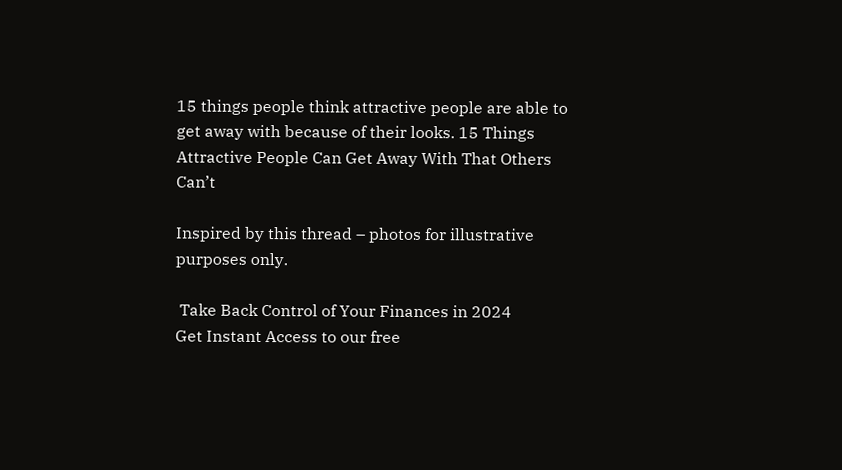15 things people think attractive people are able to get away with because of their looks. 15 Things Attractive People Can Get Away With That Others Can’t

Inspired by this thread – photos for illustrative purposes only.

 Take Back Control of Your Finances in 2024
Get Instant Access to our free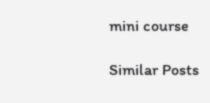mini course

Similar Posts